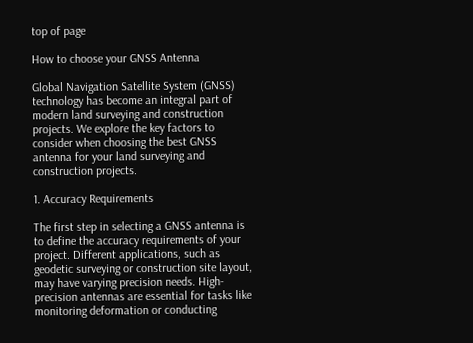top of page

How to choose your GNSS Antenna

Global Navigation Satellite System (GNSS) technology has become an integral part of modern land surveying and construction projects. We explore the key factors to consider when choosing the best GNSS antenna for your land surveying and construction projects.

1. Accuracy Requirements

The first step in selecting a GNSS antenna is to define the accuracy requirements of your project. Different applications, such as geodetic surveying or construction site layout, may have varying precision needs. High-precision antennas are essential for tasks like monitoring deformation or conducting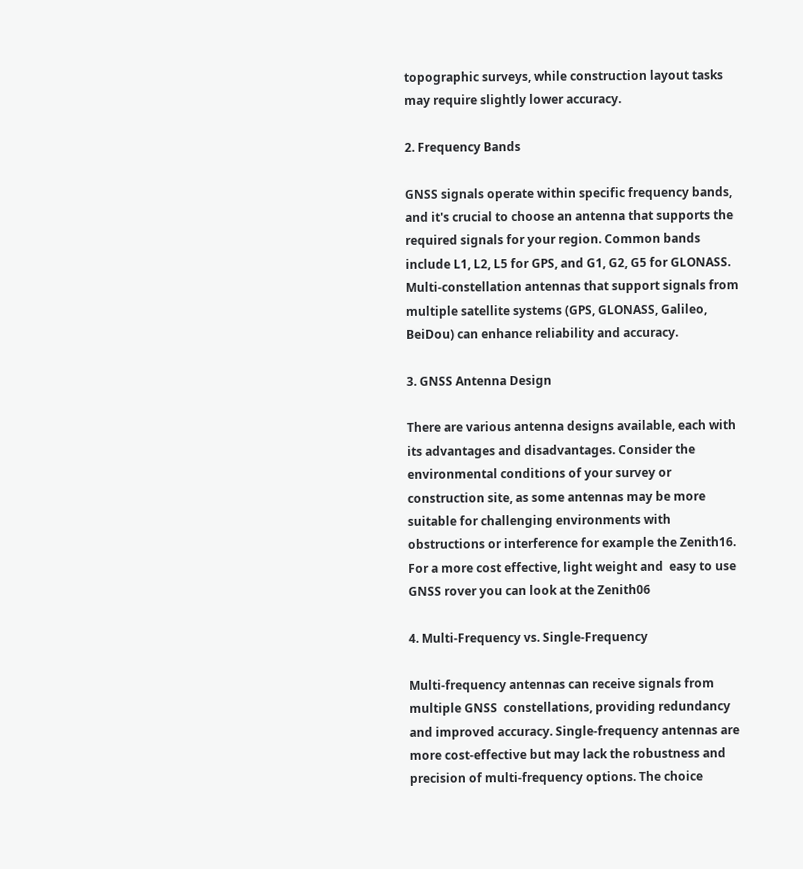topographic surveys, while construction layout tasks may require slightly lower accuracy.

2. Frequency Bands

GNSS signals operate within specific frequency bands, and it's crucial to choose an antenna that supports the required signals for your region. Common bands include L1, L2, L5 for GPS, and G1, G2, G5 for GLONASS. Multi-constellation antennas that support signals from multiple satellite systems (GPS, GLONASS, Galileo, BeiDou) can enhance reliability and accuracy.

3. GNSS Antenna Design

There are various antenna designs available, each with its advantages and disadvantages. Consider the environmental conditions of your survey or construction site, as some antennas may be more suitable for challenging environments with obstructions or interference for example the Zenith16. For a more cost effective, light weight and  easy to use GNSS rover you can look at the Zenith06

4. Multi-Frequency vs. Single-Frequency

Multi-frequency antennas can receive signals from multiple GNSS  constellations, providing redundancy and improved accuracy. Single-frequency antennas are more cost-effective but may lack the robustness and precision of multi-frequency options. The choice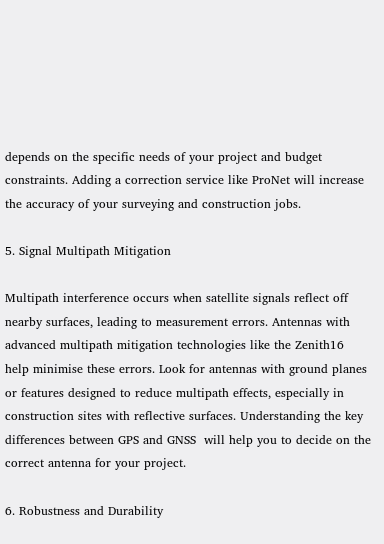depends on the specific needs of your project and budget constraints. Adding a correction service like ProNet will increase the accuracy of your surveying and construction jobs.

5. Signal Multipath Mitigation

Multipath interference occurs when satellite signals reflect off nearby surfaces, leading to measurement errors. Antennas with advanced multipath mitigation technologies like the Zenith16  help minimise these errors. Look for antennas with ground planes or features designed to reduce multipath effects, especially in construction sites with reflective surfaces. Understanding the key differences between GPS and GNSS  will help you to decide on the correct antenna for your project.

6. Robustness and Durability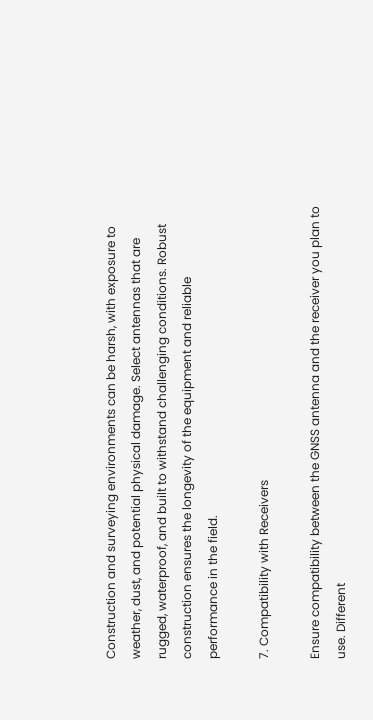Construction and surveying environments can be harsh, with exposure to weather, dust, and potential physical damage. Select antennas that are rugged, waterproof, and built to withstand challenging conditions. Robust construction ensures the longevity of the equipment and reliable performance in the field.

7. Compatibility with Receivers

Ensure compatibility between the GNSS antenna and the receiver you plan to use. Different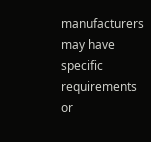manufacturers may have specific requirements or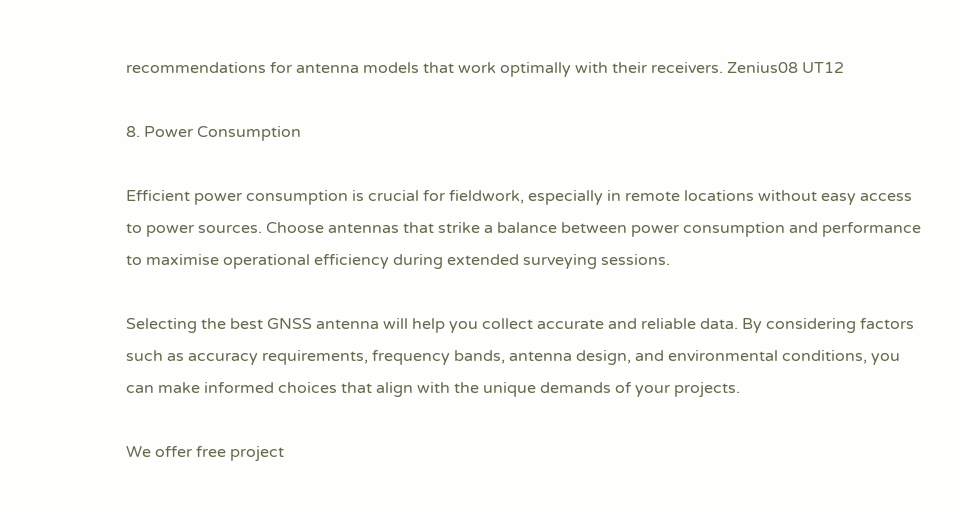recommendations for antenna models that work optimally with their receivers. Zenius08 UT12

8. Power Consumption

Efficient power consumption is crucial for fieldwork, especially in remote locations without easy access to power sources. Choose antennas that strike a balance between power consumption and performance to maximise operational efficiency during extended surveying sessions.

Selecting the best GNSS antenna will help you collect accurate and reliable data. By considering factors such as accuracy requirements, frequency bands, antenna design, and environmental conditions, you can make informed choices that align with the unique demands of your projects.

We offer free project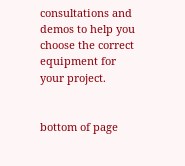consultations and demos to help you choose the correct equipment for your project.


bottom of page